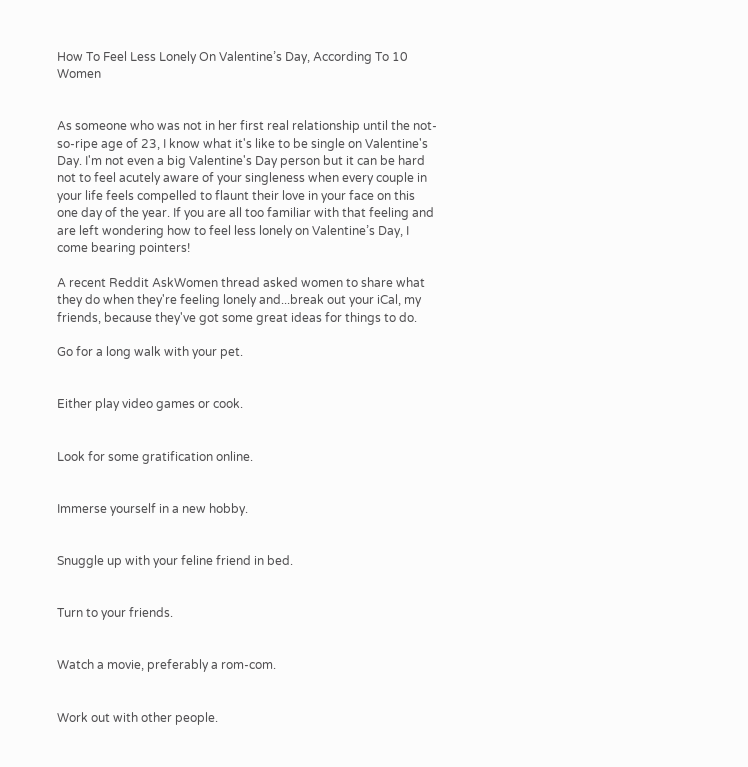How To Feel Less Lonely On Valentine’s Day, According To 10 Women


As someone who was not in her first real relationship until the not-so-ripe age of 23, I know what it's like to be single on Valentine's Day. I'm not even a big Valentine's Day person but it can be hard not to feel acutely aware of your singleness when every couple in your life feels compelled to flaunt their love in your face on this one day of the year. If you are all too familiar with that feeling and are left wondering how to feel less lonely on Valentine’s Day, I come bearing pointers!

A recent Reddit AskWomen thread asked women to share what they do when they're feeling lonely and...break out your iCal, my friends, because they've got some great ideas for things to do.

Go for a long walk with your pet.


Either play video games or cook.


Look for some gratification online.


Immerse yourself in a new hobby.


Snuggle up with your feline friend in bed.


Turn to your friends.


Watch a movie, preferably a rom-com.


Work out with other people.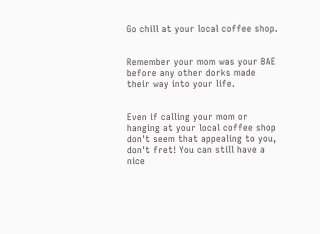Go chill at your local coffee shop.


Remember your mom was your BAE before any other dorks made their way into your life.


Even if calling your mom or hanging at your local coffee shop don't seem that appealing to you, don't fret! You can still have a nice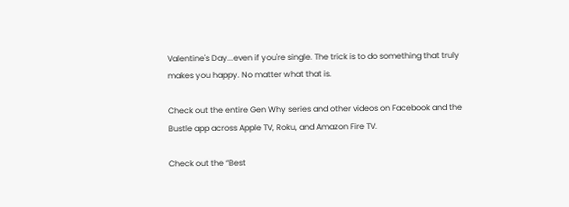Valentine's Day...even if you're single. The trick is to do something that truly makes you happy. No matter what that is.

Check out the entire Gen Why series and other videos on Facebook and the Bustle app across Apple TV, Roku, and Amazon Fire TV.

Check out the “Best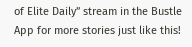of Elite Daily” stream in the Bustle App for more stories just like this!